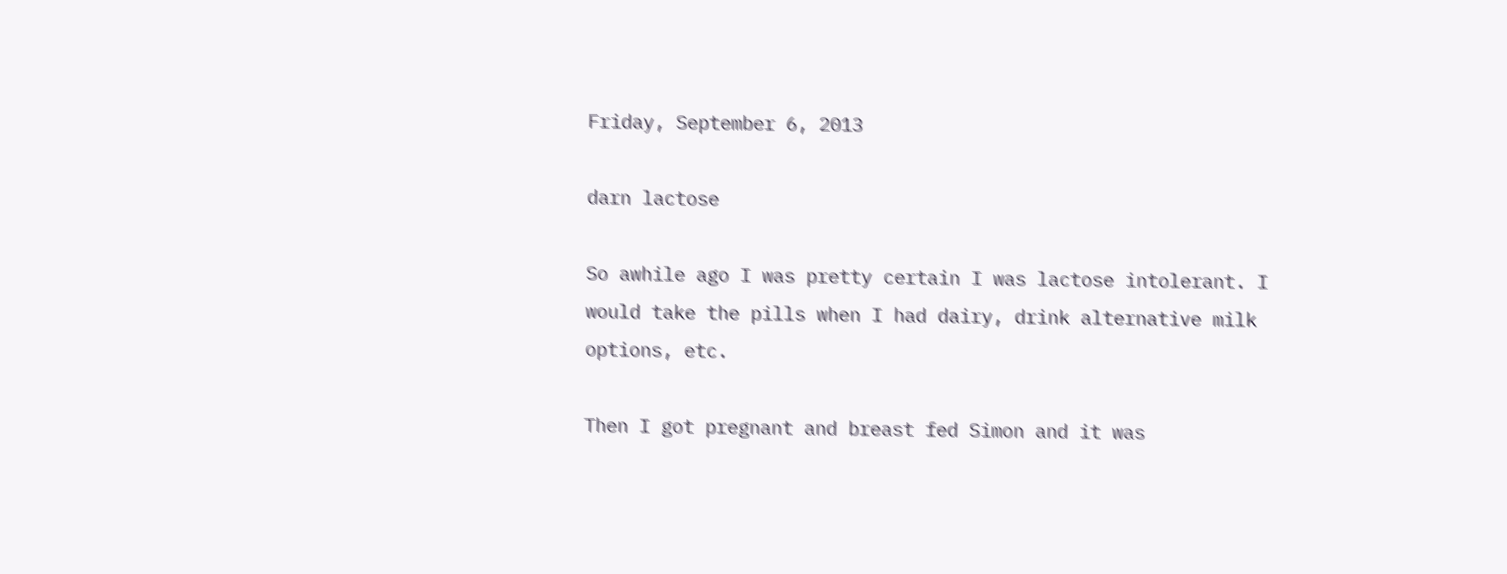Friday, September 6, 2013

darn lactose

So awhile ago I was pretty certain I was lactose intolerant. I would take the pills when I had dairy, drink alternative milk options, etc.

Then I got pregnant and breast fed Simon and it was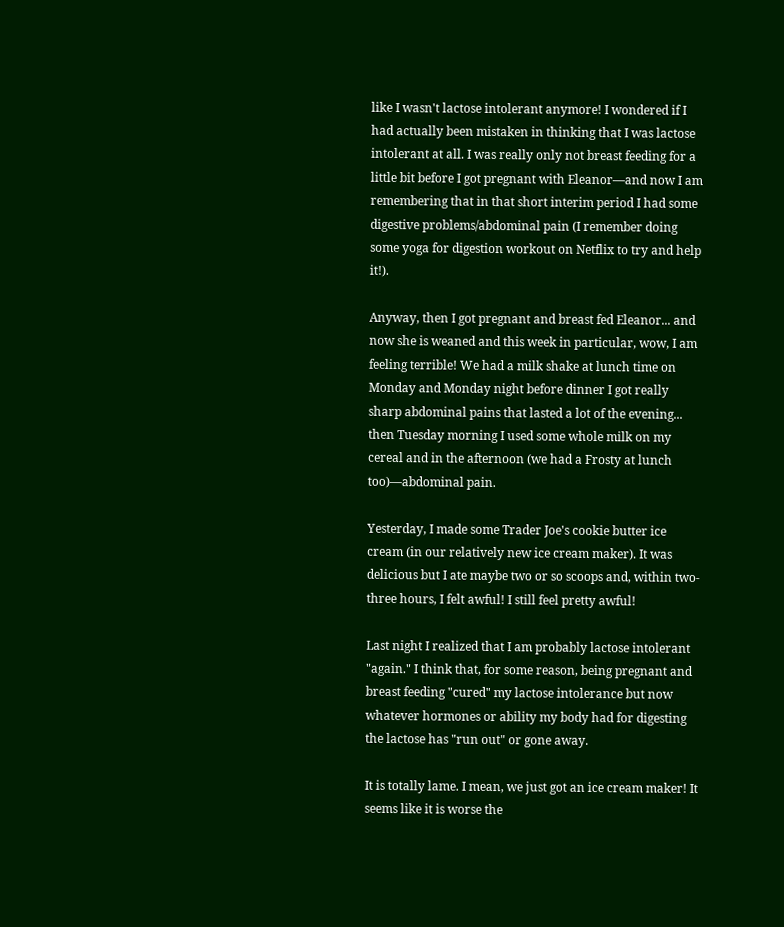like I wasn't lactose intolerant anymore! I wondered if I had actually been mistaken in thinking that I was lactose intolerant at all. I was really only not breast feeding for a little bit before I got pregnant with Eleanor—and now I am remembering that in that short interim period I had some digestive problems/abdominal pain (I remember doing some yoga for digestion workout on Netflix to try and help it!).

Anyway, then I got pregnant and breast fed Eleanor... and now she is weaned and this week in particular, wow, I am feeling terrible! We had a milk shake at lunch time on Monday and Monday night before dinner I got really sharp abdominal pains that lasted a lot of the evening... then Tuesday morning I used some whole milk on my cereal and in the afternoon (we had a Frosty at lunch too)—abdominal pain.

Yesterday, I made some Trader Joe's cookie butter ice cream (in our relatively new ice cream maker). It was delicious but I ate maybe two or so scoops and, within two-three hours, I felt awful! I still feel pretty awful!

Last night I realized that I am probably lactose intolerant "again." I think that, for some reason, being pregnant and breast feeding "cured" my lactose intolerance but now whatever hormones or ability my body had for digesting the lactose has "run out" or gone away.

It is totally lame. I mean, we just got an ice cream maker! It seems like it is worse the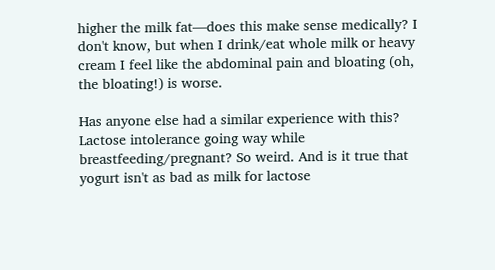higher the milk fat—does this make sense medically? I don't know, but when I drink/eat whole milk or heavy cream I feel like the abdominal pain and bloating (oh, the bloating!) is worse.

Has anyone else had a similar experience with this? Lactose intolerance going way while breastfeeding/pregnant? So weird. And is it true that yogurt isn't as bad as milk for lactose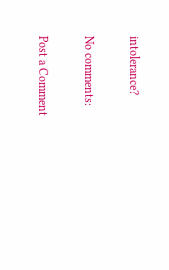intolerance?

No comments:

Post a Comment